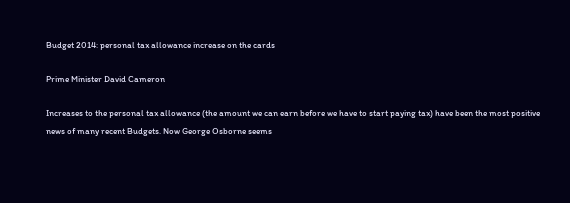Budget 2014: personal tax allowance increase on the cards

Prime Minister David Cameron

Increases to the personal tax allowance (the amount we can earn before we have to start paying tax) have been the most positive news of many recent Budgets. Now George Osborne seems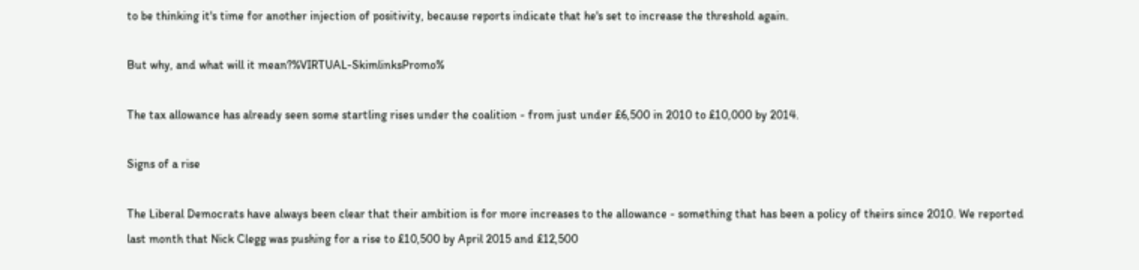to be thinking it's time for another injection of positivity, because reports indicate that he's set to increase the threshold again.

But why, and what will it mean?%VIRTUAL-SkimlinksPromo%

The tax allowance has already seen some startling rises under the coalition - from just under £6,500 in 2010 to £10,000 by 2014.

Signs of a rise

The Liberal Democrats have always been clear that their ambition is for more increases to the allowance - something that has been a policy of theirs since 2010. We reported last month that Nick Clegg was pushing for a rise to £10,500 by April 2015 and £12,500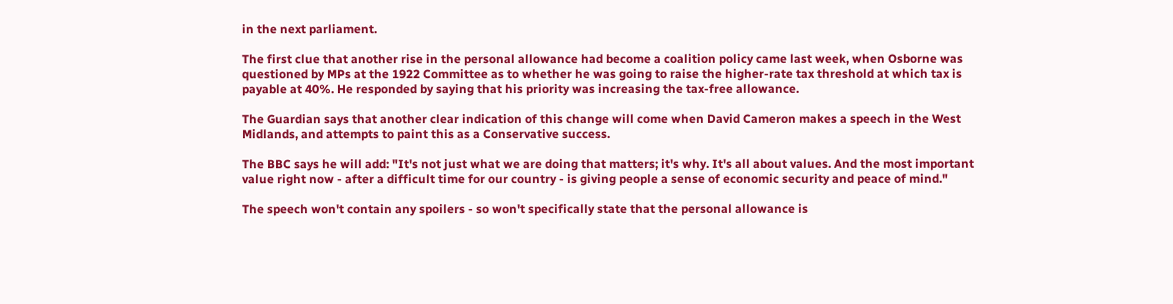in the next parliament.

The first clue that another rise in the personal allowance had become a coalition policy came last week, when Osborne was questioned by MPs at the 1922 Committee as to whether he was going to raise the higher-rate tax threshold at which tax is payable at 40%. He responded by saying that his priority was increasing the tax-free allowance.

The Guardian says that another clear indication of this change will come when David Cameron makes a speech in the West Midlands, and attempts to paint this as a Conservative success.

The BBC says he will add: "It's not just what we are doing that matters; it's why. It's all about values. And the most important value right now - after a difficult time for our country - is giving people a sense of economic security and peace of mind."

The speech won't contain any spoilers - so won't specifically state that the personal allowance is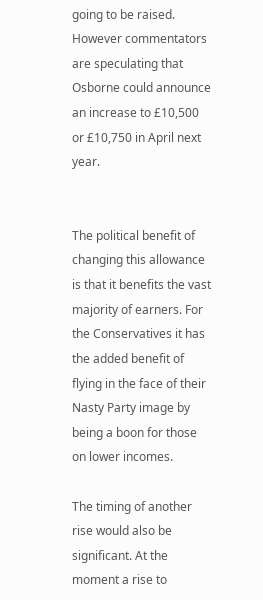going to be raised. However commentators are speculating that Osborne could announce an increase to £10,500 or £10,750 in April next year.


The political benefit of changing this allowance is that it benefits the vast majority of earners. For the Conservatives it has the added benefit of flying in the face of their Nasty Party image by being a boon for those on lower incomes.

The timing of another rise would also be significant. At the moment a rise to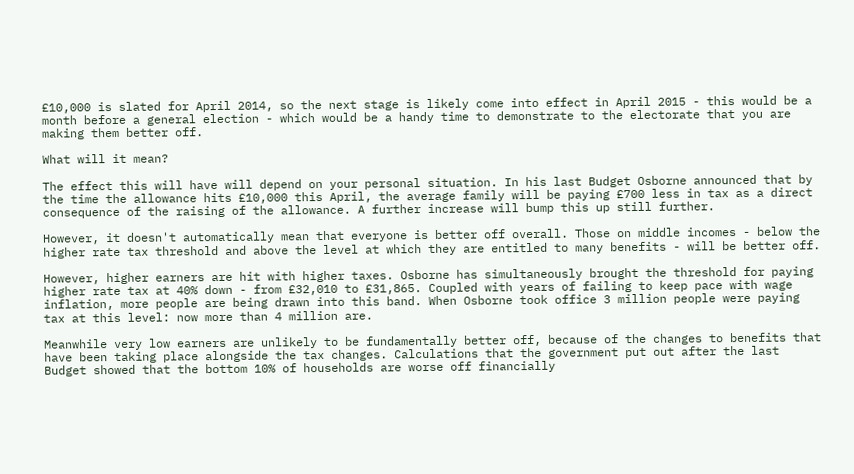£10,000 is slated for April 2014, so the next stage is likely come into effect in April 2015 - this would be a month before a general election - which would be a handy time to demonstrate to the electorate that you are making them better off.

What will it mean?

The effect this will have will depend on your personal situation. In his last Budget Osborne announced that by the time the allowance hits £10,000 this April, the average family will be paying £700 less in tax as a direct consequence of the raising of the allowance. A further increase will bump this up still further.

However, it doesn't automatically mean that everyone is better off overall. Those on middle incomes - below the higher rate tax threshold and above the level at which they are entitled to many benefits - will be better off.

However, higher earners are hit with higher taxes. Osborne has simultaneously brought the threshold for paying higher rate tax at 40% down - from £32,010 to £31,865. Coupled with years of failing to keep pace with wage inflation, more people are being drawn into this band. When Osborne took office 3 million people were paying tax at this level: now more than 4 million are.

Meanwhile very low earners are unlikely to be fundamentally better off, because of the changes to benefits that have been taking place alongside the tax changes. Calculations that the government put out after the last Budget showed that the bottom 10% of households are worse off financially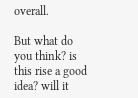overall.

But what do you think? is this rise a good idea? will it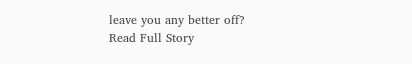leave you any better off?
Read Full Story